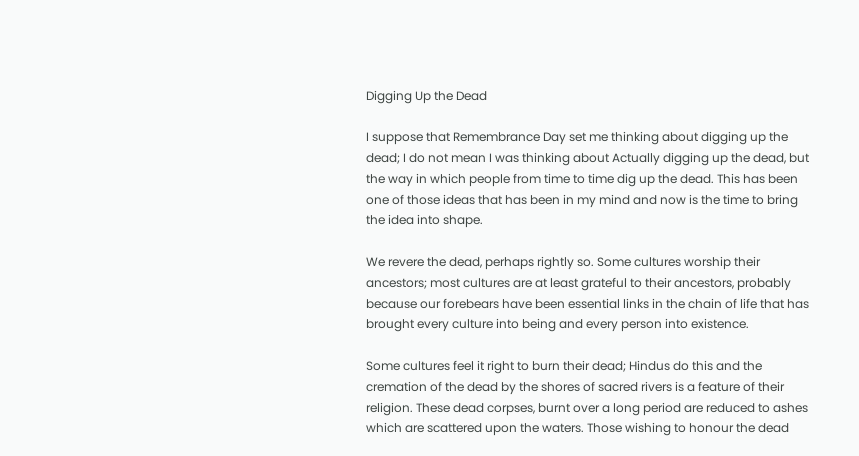Digging Up the Dead

I suppose that Remembrance Day set me thinking about digging up the dead; I do not mean I was thinking about Actually digging up the dead, but the way in which people from time to time dig up the dead. This has been one of those ideas that has been in my mind and now is the time to bring the idea into shape.

We revere the dead, perhaps rightly so. Some cultures worship their ancestors; most cultures are at least grateful to their ancestors, probably because our forebears have been essential links in the chain of life that has brought every culture into being and every person into existence.

Some cultures feel it right to burn their dead; Hindus do this and the cremation of the dead by the shores of sacred rivers is a feature of their religion. These dead corpses, burnt over a long period are reduced to ashes which are scattered upon the waters. Those wishing to honour the dead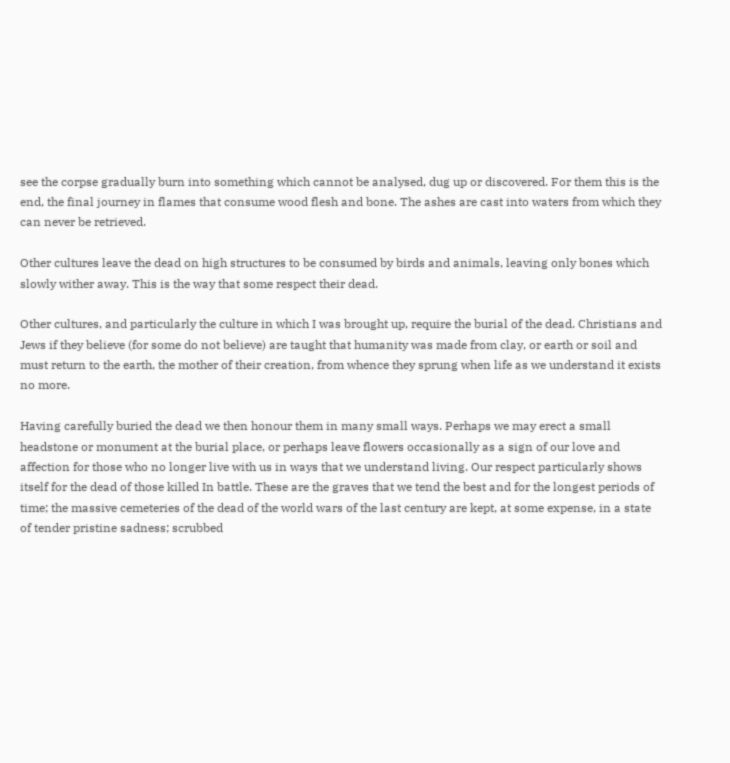see the corpse gradually burn into something which cannot be analysed, dug up or discovered. For them this is the end, the final journey in flames that consume wood flesh and bone. The ashes are cast into waters from which they can never be retrieved.

Other cultures leave the dead on high structures to be consumed by birds and animals, leaving only bones which slowly wither away. This is the way that some respect their dead.

Other cultures, and particularly the culture in which I was brought up, require the burial of the dead. Christians and Jews if they believe (for some do not believe) are taught that humanity was made from clay, or earth or soil and must return to the earth, the mother of their creation, from whence they sprung when life as we understand it exists no more.

Having carefully buried the dead we then honour them in many small ways. Perhaps we may erect a small headstone or monument at the burial place, or perhaps leave flowers occasionally as a sign of our love and affection for those who no longer live with us in ways that we understand living. Our respect particularly shows itself for the dead of those killed In battle. These are the graves that we tend the best and for the longest periods of time; the massive cemeteries of the dead of the world wars of the last century are kept, at some expense, in a state of tender pristine sadness; scrubbed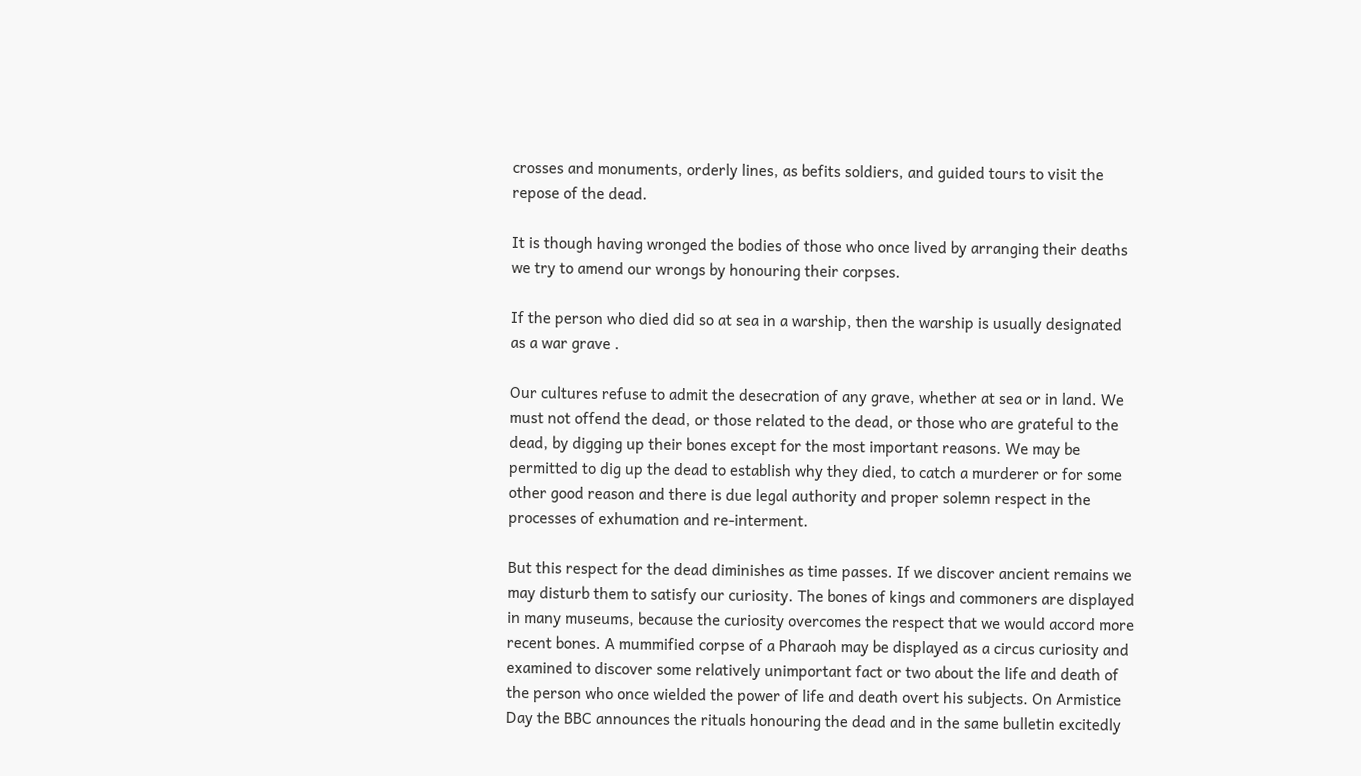crosses and monuments, orderly lines, as befits soldiers, and guided tours to visit the repose of the dead.

It is though having wronged the bodies of those who once lived by arranging their deaths we try to amend our wrongs by honouring their corpses.

If the person who died did so at sea in a warship, then the warship is usually designated as a war grave .

Our cultures refuse to admit the desecration of any grave, whether at sea or in land. We must not offend the dead, or those related to the dead, or those who are grateful to the dead, by digging up their bones except for the most important reasons. We may be permitted to dig up the dead to establish why they died, to catch a murderer or for some other good reason and there is due legal authority and proper solemn respect in the processes of exhumation and re-interment.

But this respect for the dead diminishes as time passes. If we discover ancient remains we may disturb them to satisfy our curiosity. The bones of kings and commoners are displayed in many museums, because the curiosity overcomes the respect that we would accord more recent bones. A mummified corpse of a Pharaoh may be displayed as a circus curiosity and examined to discover some relatively unimportant fact or two about the life and death of the person who once wielded the power of life and death overt his subjects. On Armistice Day the BBC announces the rituals honouring the dead and in the same bulletin excitedly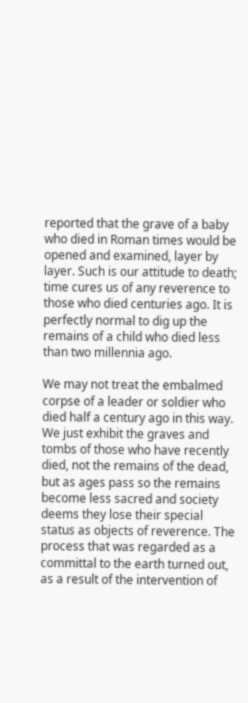reported that the grave of a baby who died in Roman times would be opened and examined, layer by layer. Such is our attitude to death; time cures us of any reverence to those who died centuries ago. It is perfectly normal to dig up the remains of a child who died less than two millennia ago.

We may not treat the embalmed corpse of a leader or soldier who died half a century ago in this way. We just exhibit the graves and tombs of those who have recently died, not the remains of the dead, but as ages pass so the remains become less sacred and society deems they lose their special status as objects of reverence. The process that was regarded as a committal to the earth turned out, as a result of the intervention of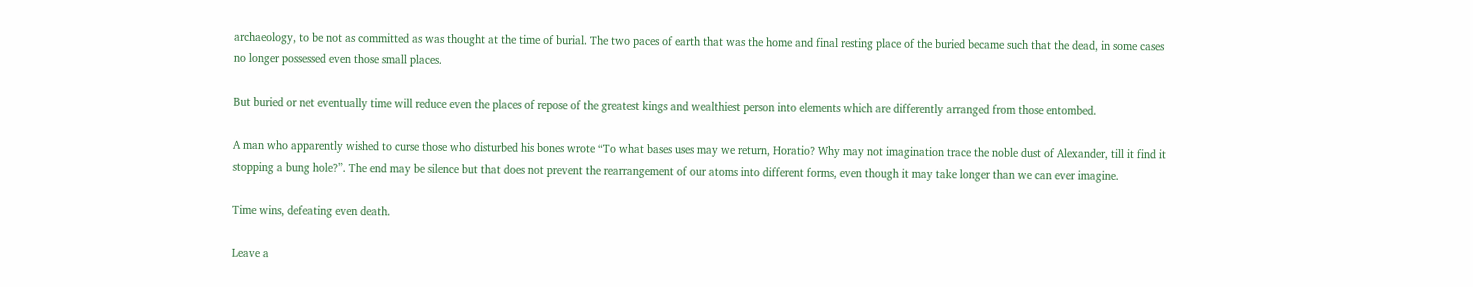archaeology, to be not as committed as was thought at the time of burial. The two paces of earth that was the home and final resting place of the buried became such that the dead, in some cases no longer possessed even those small places.

But buried or net eventually time will reduce even the places of repose of the greatest kings and wealthiest person into elements which are differently arranged from those entombed.

A man who apparently wished to curse those who disturbed his bones wrote “To what bases uses may we return, Horatio? Why may not imagination trace the noble dust of Alexander, till it find it stopping a bung hole?”. The end may be silence but that does not prevent the rearrangement of our atoms into different forms, even though it may take longer than we can ever imagine.

Time wins, defeating even death.

Leave a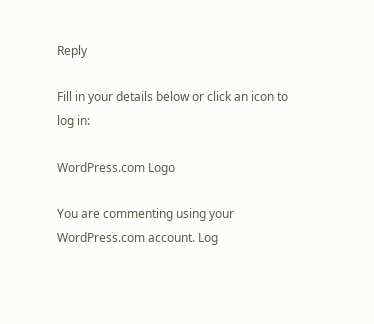Reply

Fill in your details below or click an icon to log in:

WordPress.com Logo

You are commenting using your WordPress.com account. Log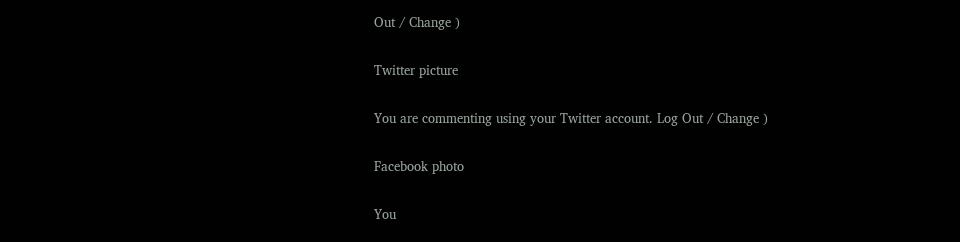Out / Change )

Twitter picture

You are commenting using your Twitter account. Log Out / Change )

Facebook photo

You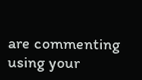are commenting using your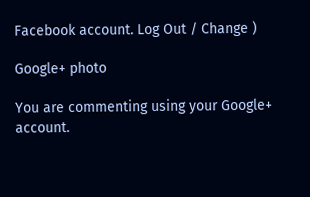Facebook account. Log Out / Change )

Google+ photo

You are commenting using your Google+ account.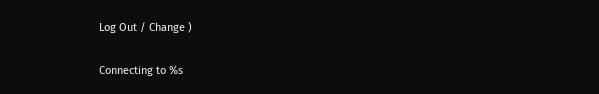Log Out / Change )

Connecting to %s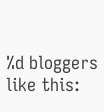%d bloggers like this: